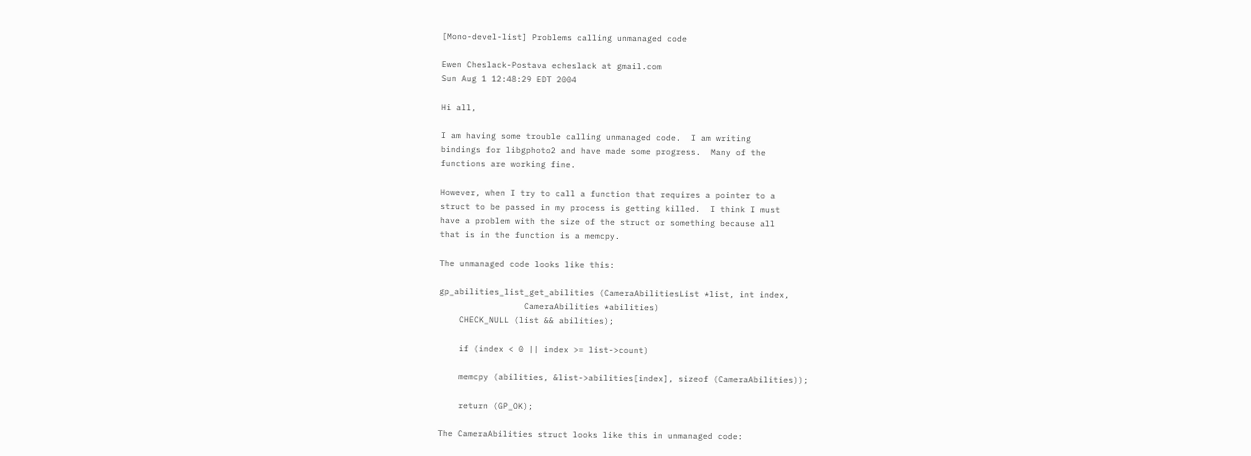[Mono-devel-list] Problems calling unmanaged code

Ewen Cheslack-Postava echeslack at gmail.com
Sun Aug 1 12:48:29 EDT 2004

Hi all,

I am having some trouble calling unmanaged code.  I am writing
bindings for libgphoto2 and have made some progress.  Many of the
functions are working fine.

However, when I try to call a function that requires a pointer to a
struct to be passed in my process is getting killed.  I think I must
have a problem with the size of the struct or something because all
that is in the function is a memcpy.

The unmanaged code looks like this:

gp_abilities_list_get_abilities (CameraAbilitiesList *list, int index,
                 CameraAbilities *abilities)
    CHECK_NULL (list && abilities);

    if (index < 0 || index >= list->count)

    memcpy (abilities, &list->abilities[index], sizeof (CameraAbilities));

    return (GP_OK);

The CameraAbilities struct looks like this in unmanaged code: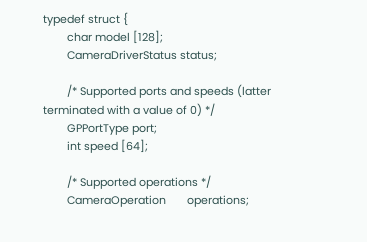typedef struct {
        char model [128];
        CameraDriverStatus status;

        /* Supported ports and speeds (latter terminated with a value of 0) */
        GPPortType port;
        int speed [64];

        /* Supported operations */
        CameraOperation       operations;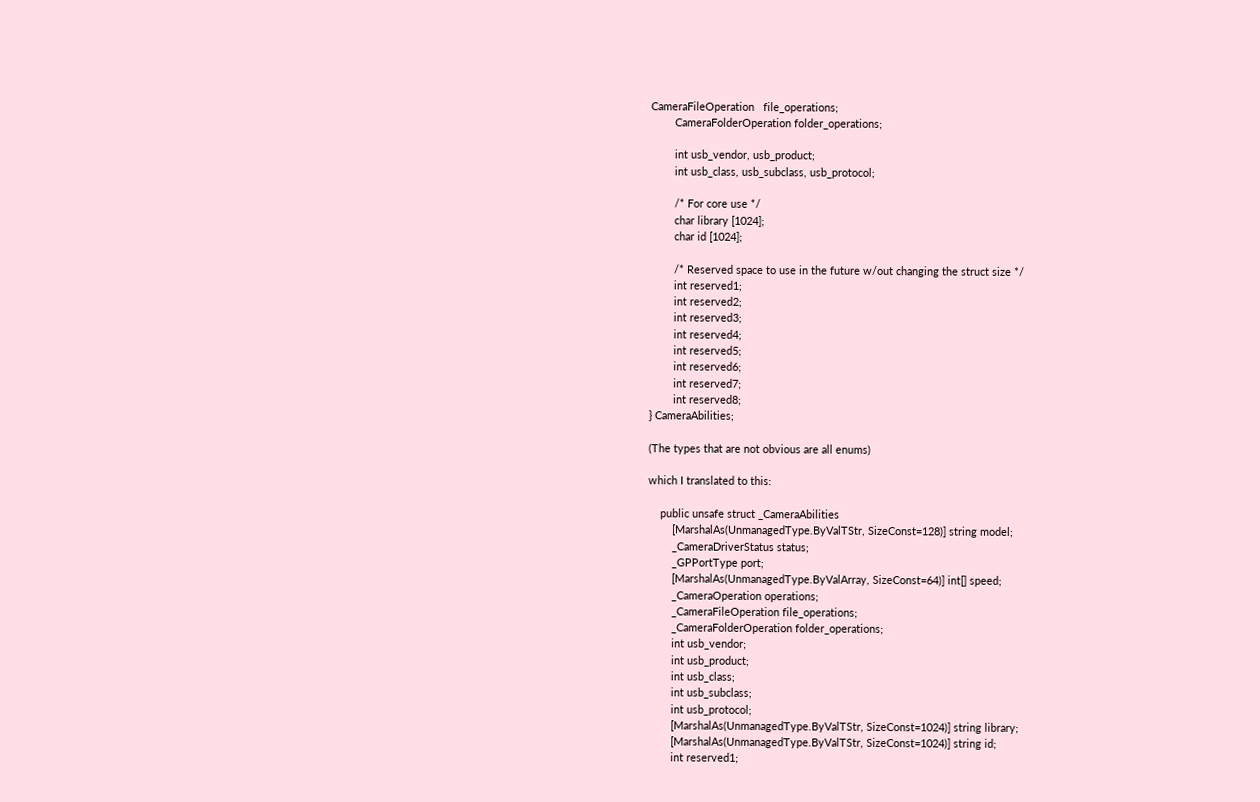CameraFileOperation   file_operations;
        CameraFolderOperation folder_operations;

        int usb_vendor, usb_product;
        int usb_class, usb_subclass, usb_protocol;

        /* For core use */
        char library [1024];
        char id [1024];

        /* Reserved space to use in the future w/out changing the struct size */
        int reserved1;
        int reserved2;
        int reserved3;
        int reserved4;
        int reserved5;
        int reserved6;
        int reserved7;
        int reserved8;
} CameraAbilities;

(The types that are not obvious are all enums)

which I translated to this:

    public unsafe struct _CameraAbilities
        [MarshalAs(UnmanagedType.ByValTStr, SizeConst=128)] string model;
        _CameraDriverStatus status;
        _GPPortType port;
        [MarshalAs(UnmanagedType.ByValArray, SizeConst=64)] int[] speed;
        _CameraOperation operations;
        _CameraFileOperation file_operations;
        _CameraFolderOperation folder_operations;
        int usb_vendor;
        int usb_product;
        int usb_class;
        int usb_subclass;
        int usb_protocol;
        [MarshalAs(UnmanagedType.ByValTStr, SizeConst=1024)] string library;
        [MarshalAs(UnmanagedType.ByValTStr, SizeConst=1024)] string id;
        int reserved1;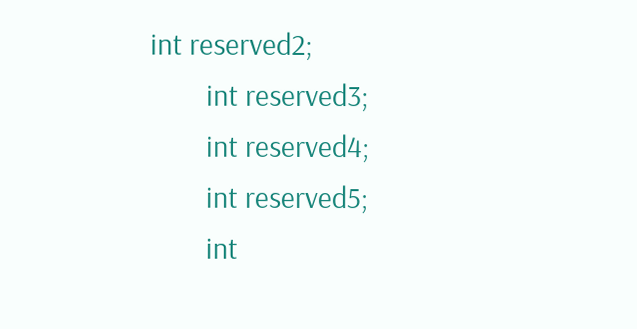int reserved2;
        int reserved3;
        int reserved4;
        int reserved5;
        int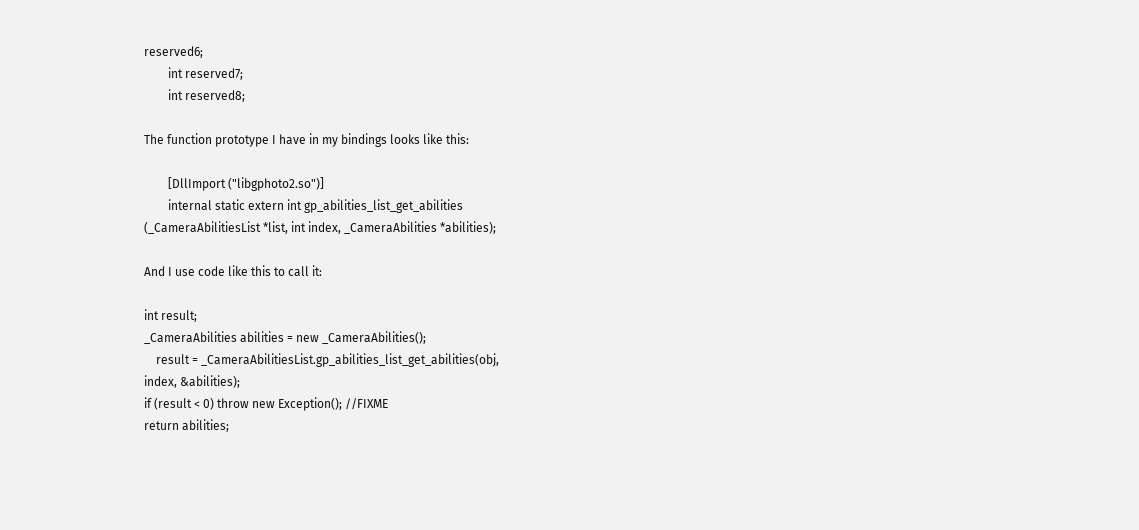reserved6;
        int reserved7;
        int reserved8;

The function prototype I have in my bindings looks like this:

        [DllImport ("libgphoto2.so")]
        internal static extern int gp_abilities_list_get_abilities
(_CameraAbilitiesList *list, int index, _CameraAbilities *abilities);

And I use code like this to call it:

int result;
_CameraAbilities abilities = new _CameraAbilities();
    result = _CameraAbilitiesList.gp_abilities_list_get_abilities(obj,
index, &abilities);
if (result < 0) throw new Exception(); //FIXME
return abilities;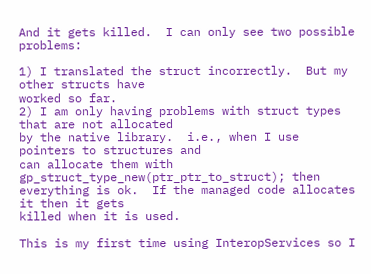And it gets killed.  I can only see two possible problems:

1) I translated the struct incorrectly.  But my other structs have
worked so far.
2) I am only having problems with struct types that are not allocated
by the native library.  i.e., when I use pointers to structures and
can allocate them with gp_struct_type_new(ptr_ptr_to_struct); then
everything is ok.  If the managed code allocates it then it gets
killed when it is used.

This is my first time using InteropServices so I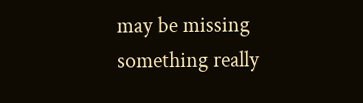may be missing
something really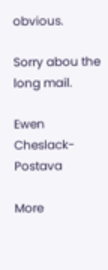obvious.

Sorry abou the long mail.

Ewen Cheslack-Postava

More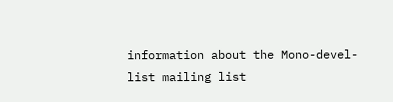information about the Mono-devel-list mailing list